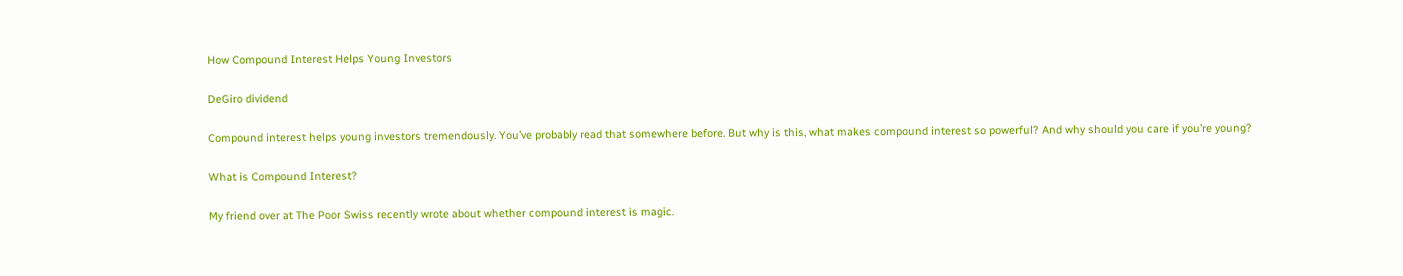How Compound Interest Helps Young Investors

DeGiro dividend

Compound interest helps young investors tremendously. You’ve probably read that somewhere before. But why is this, what makes compound interest so powerful? And why should you care if you’re young?

What is Compound Interest?

My friend over at The Poor Swiss recently wrote about whether compound interest is magic.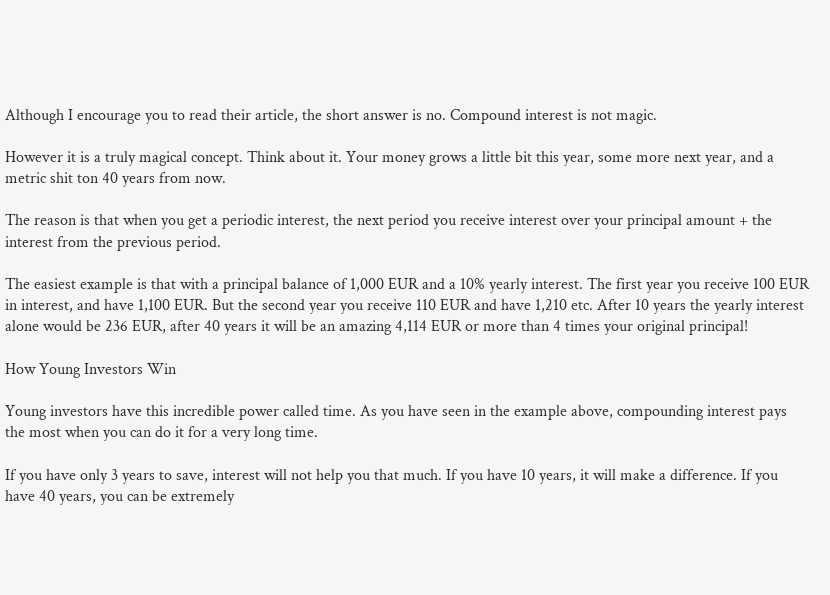Although I encourage you to read their article, the short answer is no. Compound interest is not magic.

However it is a truly magical concept. Think about it. Your money grows a little bit this year, some more next year, and a metric shit ton 40 years from now.

The reason is that when you get a periodic interest, the next period you receive interest over your principal amount + the interest from the previous period.

The easiest example is that with a principal balance of 1,000 EUR and a 10% yearly interest. The first year you receive 100 EUR in interest, and have 1,100 EUR. But the second year you receive 110 EUR and have 1,210 etc. After 10 years the yearly interest alone would be 236 EUR, after 40 years it will be an amazing 4,114 EUR or more than 4 times your original principal!

How Young Investors Win

Young investors have this incredible power called time. As you have seen in the example above, compounding interest pays the most when you can do it for a very long time.

If you have only 3 years to save, interest will not help you that much. If you have 10 years, it will make a difference. If you have 40 years, you can be extremely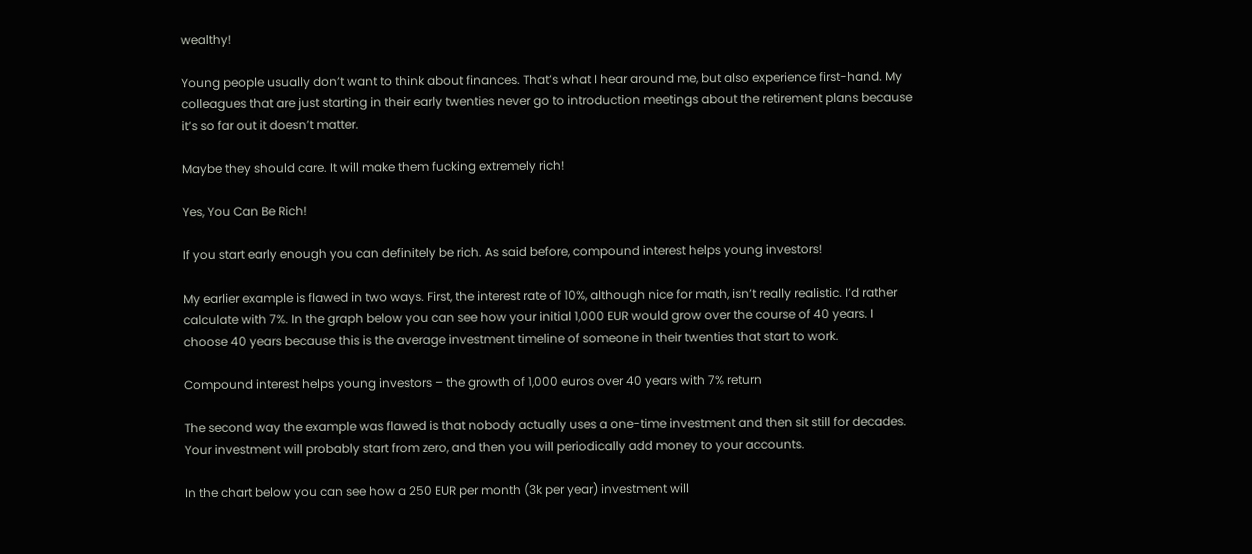wealthy!

Young people usually don’t want to think about finances. That’s what I hear around me, but also experience first-hand. My colleagues that are just starting in their early twenties never go to introduction meetings about the retirement plans because it’s so far out it doesn’t matter.

Maybe they should care. It will make them fucking extremely rich!

Yes, You Can Be Rich!

If you start early enough you can definitely be rich. As said before, compound interest helps young investors!

My earlier example is flawed in two ways. First, the interest rate of 10%, although nice for math, isn’t really realistic. I’d rather calculate with 7%. In the graph below you can see how your initial 1,000 EUR would grow over the course of 40 years. I choose 40 years because this is the average investment timeline of someone in their twenties that start to work.

Compound interest helps young investors – the growth of 1,000 euros over 40 years with 7% return

The second way the example was flawed is that nobody actually uses a one-time investment and then sit still for decades. Your investment will probably start from zero, and then you will periodically add money to your accounts.

In the chart below you can see how a 250 EUR per month (3k per year) investment will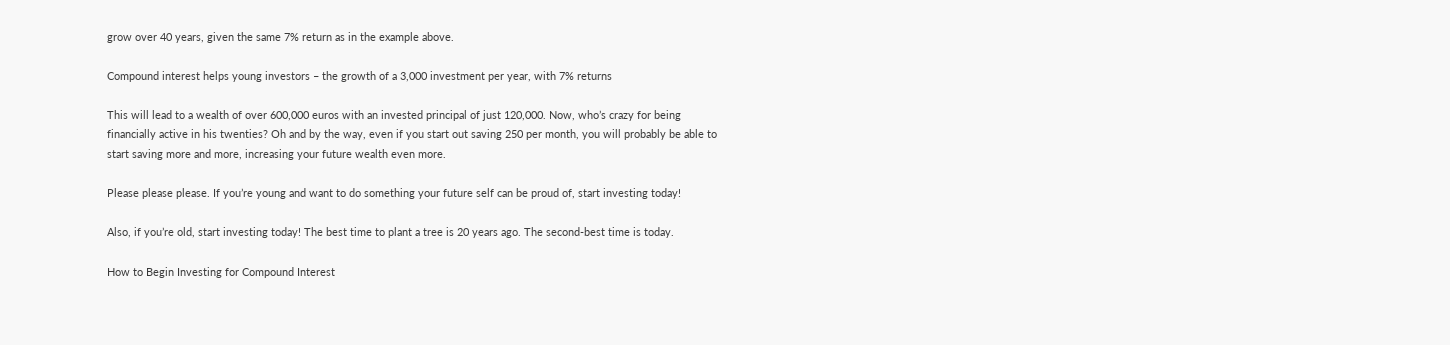grow over 40 years, given the same 7% return as in the example above.

Compound interest helps young investors – the growth of a 3,000 investment per year, with 7% returns

This will lead to a wealth of over 600,000 euros with an invested principal of just 120,000. Now, who’s crazy for being financially active in his twenties? Oh and by the way, even if you start out saving 250 per month, you will probably be able to start saving more and more, increasing your future wealth even more.

Please please please. If you’re young and want to do something your future self can be proud of, start investing today!

Also, if you’re old, start investing today! The best time to plant a tree is 20 years ago. The second-best time is today.

How to Begin Investing for Compound Interest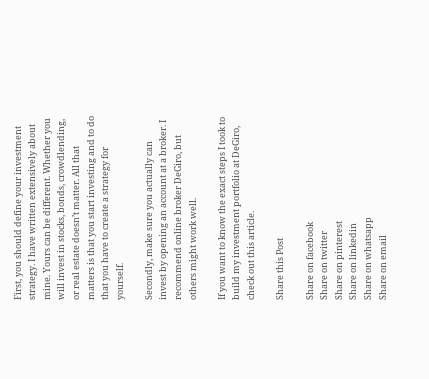First, you should define your investment strategy. I have written extensively about mine. Yours can be different. Whether you will invest in stocks, bonds, crowdlending, or real estate doesn’t matter. All that matters is that you start investing and to do that you have to create a strategy for yourself.

Secondly, make sure you actually can invest by opening an account at a broker. I recommend online broker DeGiro, but others might work well.

If you want to know the exact steps I took to build my investment portfolio at DeGiro, check out this article.

Share this Post

Share on facebook
Share on twitter
Share on pinterest
Share on linkedin
Share on whatsapp
Share on email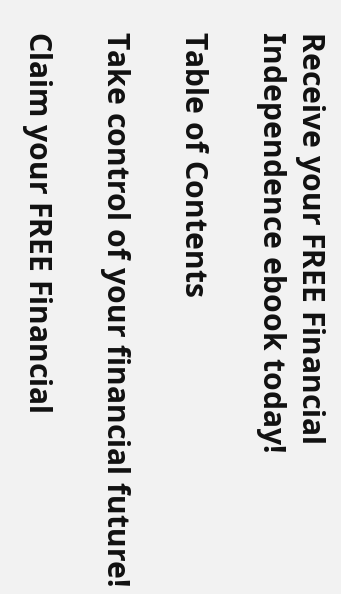Receive your FREE Financial Independence ebook today!

Table of Contents

Take control of your financial future!

Claim your FREE Financial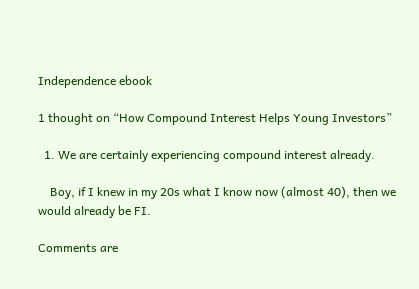Independence ebook

1 thought on “How Compound Interest Helps Young Investors”

  1. We are certainly experiencing compound interest already.

    Boy, if I knew in my 20s what I know now (almost 40), then we would already be FI.

Comments are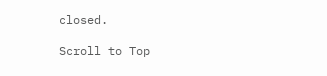closed.

Scroll to Top